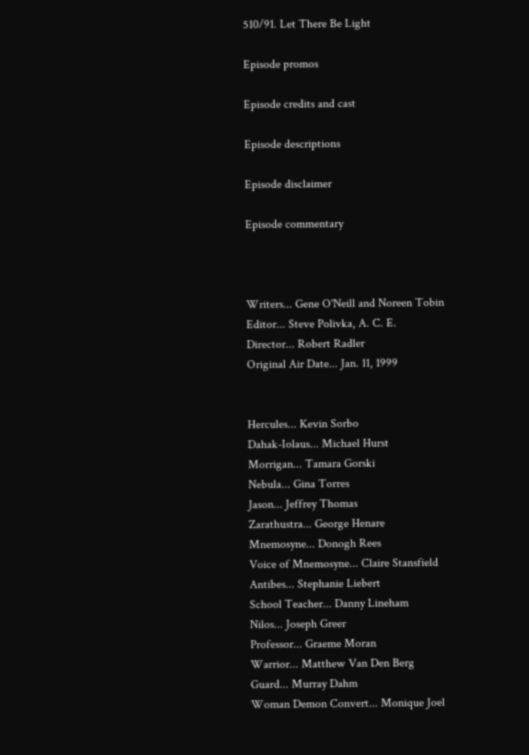510/91. Let There Be Light

Episode promos

Episode credits and cast

Episode descriptions

Episode disclaimer

Episode commentary



Writers... Gene O'Neill and Noreen Tobin
Editor... Steve Polivka, A. C. E.
Director... Robert Radler
Original Air Date... Jan. 11, 1999


Hercules... Kevin Sorbo
Dahak-Iolaus... Michael Hurst
Morrigan... Tamara Gorski
Nebula... Gina Torres
Jason... Jeffrey Thomas
Zarathustra... George Henare
Mnemosyne... Donogh Rees
Voice of Mnemosyne... Claire Stansfield
Antibes... Stephanie Liebert
School Teacher... Danny Lineham
Nilos... Joseph Greer
Professor... Graeme Moran
Warrior... Matthew Van Den Berg
Guard... Murray Dahm
Woman Demon Convert... Monique Joel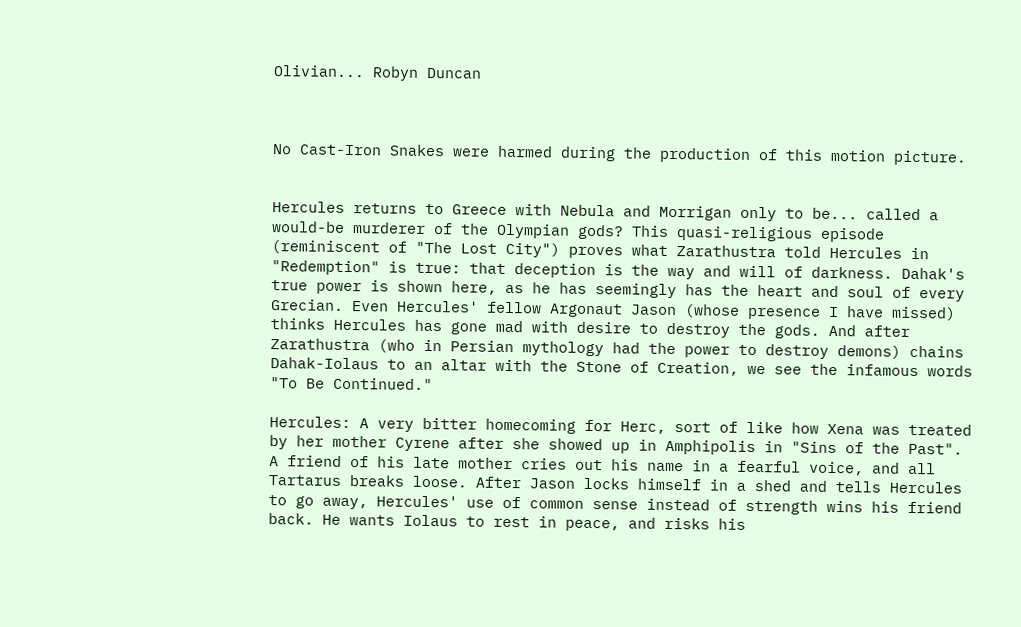Olivian... Robyn Duncan



No Cast-Iron Snakes were harmed during the production of this motion picture.


Hercules returns to Greece with Nebula and Morrigan only to be... called a would-be murderer of the Olympian gods? This quasi-religious episode (reminiscent of "The Lost City") proves what Zarathustra told Hercules in "Redemption" is true: that deception is the way and will of darkness. Dahak's true power is shown here, as he has seemingly has the heart and soul of every Grecian. Even Hercules' fellow Argonaut Jason (whose presence I have missed) thinks Hercules has gone mad with desire to destroy the gods. And after Zarathustra (who in Persian mythology had the power to destroy demons) chains Dahak-Iolaus to an altar with the Stone of Creation, we see the infamous words "To Be Continued."

Hercules: A very bitter homecoming for Herc, sort of like how Xena was treated by her mother Cyrene after she showed up in Amphipolis in "Sins of the Past". A friend of his late mother cries out his name in a fearful voice, and all Tartarus breaks loose. After Jason locks himself in a shed and tells Hercules to go away, Hercules' use of common sense instead of strength wins his friend back. He wants Iolaus to rest in peace, and risks his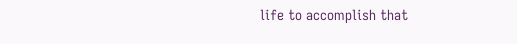life to accomplish that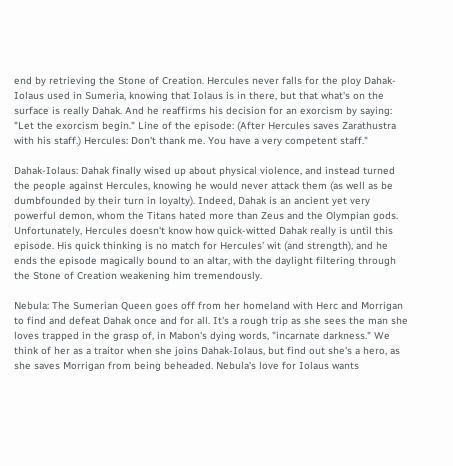end by retrieving the Stone of Creation. Hercules never falls for the ploy Dahak-Iolaus used in Sumeria, knowing that Iolaus is in there, but that what's on the surface is really Dahak. And he reaffirms his decision for an exorcism by saying: "Let the exorcism begin." Line of the episode: (After Hercules saves Zarathustra with his staff.) Hercules: Don't thank me. You have a very competent staff."

Dahak-Iolaus: Dahak finally wised up about physical violence, and instead turned the people against Hercules, knowing he would never attack them (as well as be dumbfounded by their turn in loyalty). Indeed, Dahak is an ancient yet very powerful demon, whom the Titans hated more than Zeus and the Olympian gods. Unfortunately, Hercules doesn't know how quick-witted Dahak really is until this episode. His quick thinking is no match for Hercules' wit (and strength), and he ends the episode magically bound to an altar, with the daylight filtering through the Stone of Creation weakening him tremendously.

Nebula: The Sumerian Queen goes off from her homeland with Herc and Morrigan to find and defeat Dahak once and for all. It's a rough trip as she sees the man she loves trapped in the grasp of, in Mabon's dying words, "incarnate darkness." We think of her as a traitor when she joins Dahak-Iolaus, but find out she's a hero, as she saves Morrigan from being beheaded. Nebula's love for Iolaus wants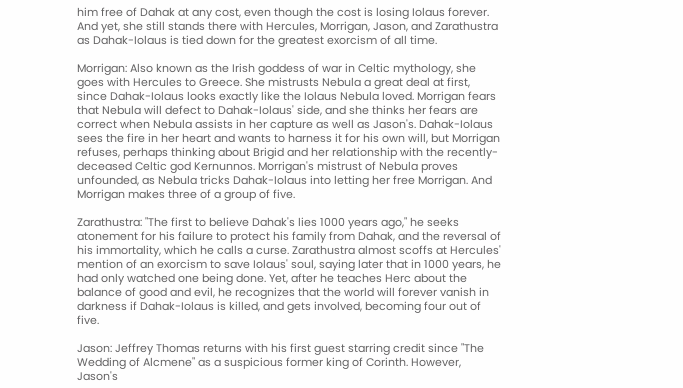him free of Dahak at any cost, even though the cost is losing Iolaus forever. And yet, she still stands there with Hercules, Morrigan, Jason, and Zarathustra as Dahak-Iolaus is tied down for the greatest exorcism of all time.

Morrigan: Also known as the Irish goddess of war in Celtic mythology, she goes with Hercules to Greece. She mistrusts Nebula a great deal at first, since Dahak-Iolaus looks exactly like the Iolaus Nebula loved. Morrigan fears that Nebula will defect to Dahak-Iolaus' side, and she thinks her fears are correct when Nebula assists in her capture as well as Jason's. Dahak-Iolaus sees the fire in her heart and wants to harness it for his own will, but Morrigan refuses, perhaps thinking about Brigid and her relationship with the recently-deceased Celtic god Kernunnos. Morrigan's mistrust of Nebula proves unfounded, as Nebula tricks Dahak-Iolaus into letting her free Morrigan. And Morrigan makes three of a group of five.

Zarathustra: "The first to believe Dahak's lies 1000 years ago," he seeks atonement for his failure to protect his family from Dahak, and the reversal of his immortality, which he calls a curse. Zarathustra almost scoffs at Hercules' mention of an exorcism to save Iolaus' soul, saying later that in 1000 years, he had only watched one being done. Yet, after he teaches Herc about the balance of good and evil, he recognizes that the world will forever vanish in darkness if Dahak-Iolaus is killed, and gets involved, becoming four out of five.

Jason: Jeffrey Thomas returns with his first guest starring credit since "The Wedding of Alcmene" as a suspicious former king of Corinth. However, Jason's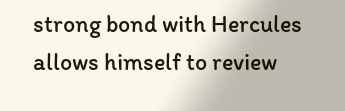strong bond with Hercules allows himself to review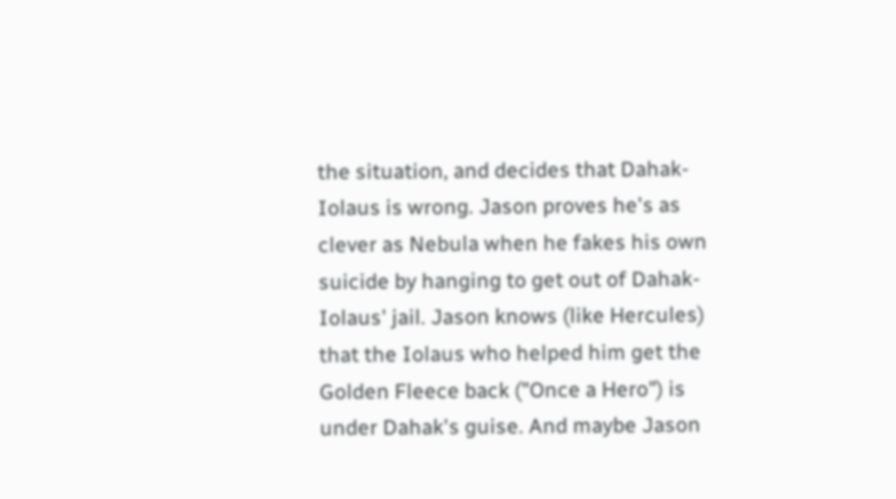the situation, and decides that Dahak-Iolaus is wrong. Jason proves he's as clever as Nebula when he fakes his own suicide by hanging to get out of Dahak-Iolaus' jail. Jason knows (like Hercules) that the Iolaus who helped him get the Golden Fleece back ("Once a Hero") is under Dahak's guise. And maybe Jason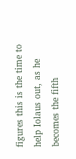figures this is the time to help Iolaus out, as he becomes the fifth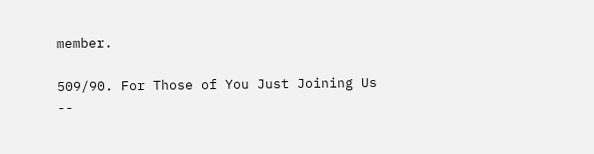member.

509/90. For Those of You Just Joining Us --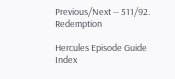Previous/Next -- 511/92. Redemption

Hercules Episode Guide Index